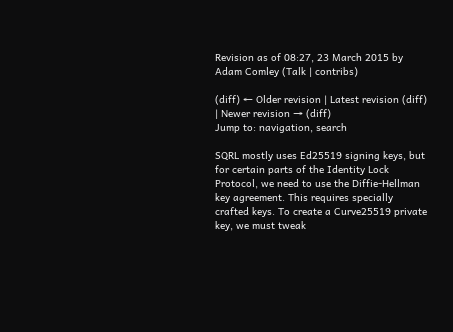Revision as of 08:27, 23 March 2015 by Adam Comley (Talk | contribs)

(diff) ← Older revision | Latest revision (diff) | Newer revision → (diff)
Jump to: navigation, search

SQRL mostly uses Ed25519 signing keys, but for certain parts of the Identity Lock Protocol, we need to use the Diffie-Hellman key agreement. This requires specially crafted keys. To create a Curve25519 private key, we must tweak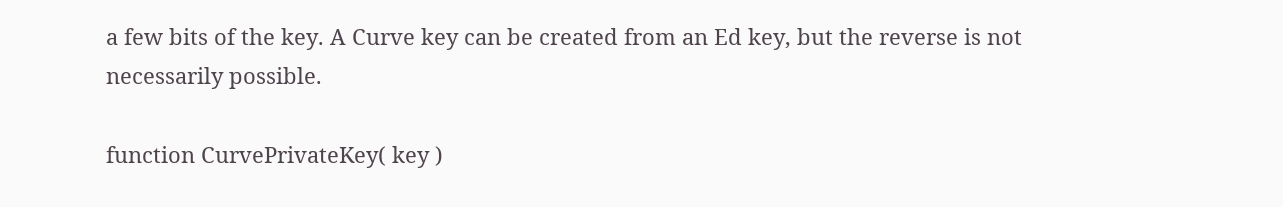a few bits of the key. A Curve key can be created from an Ed key, but the reverse is not necessarily possible.

function CurvePrivateKey( key )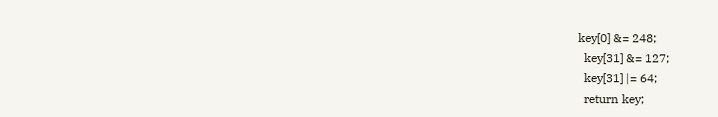key[0] &= 248;
  key[31] &= 127;
  key[31] |= 64;
  return key;